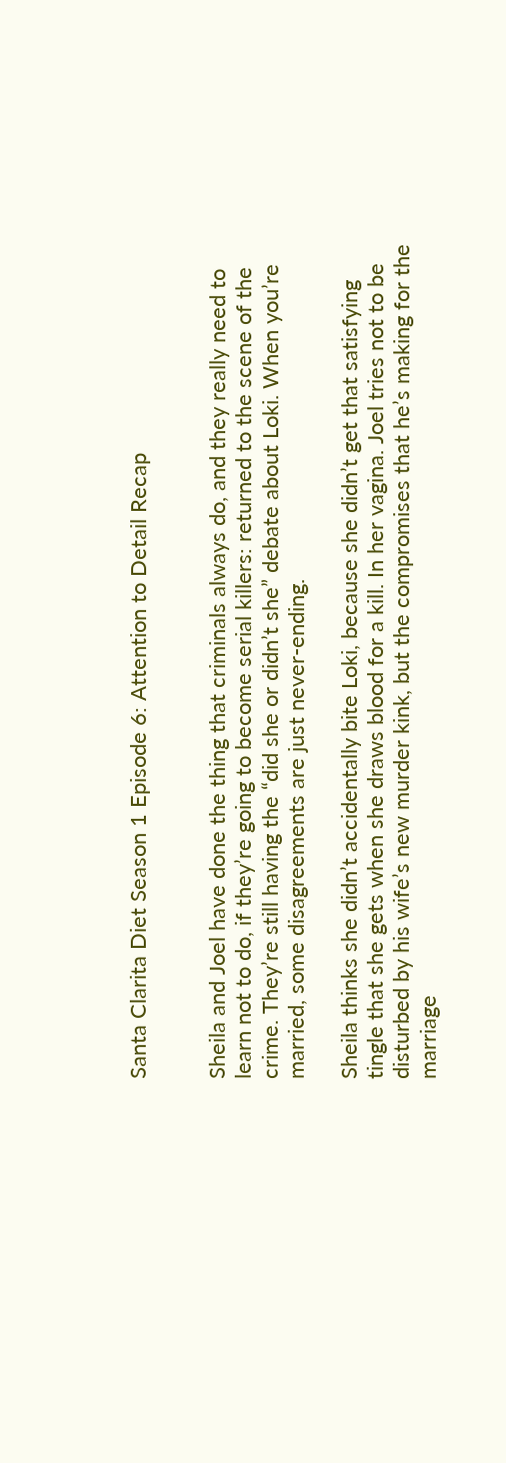Santa Clarita Diet Season 1 Episode 6: Attention to Detail Recap


Sheila and Joel have done the thing that criminals always do, and they really need to learn not to do, if they’re going to become serial killers: returned to the scene of the crime. They’re still having the “did she or didn’t she” debate about Loki. When you’re married, some disagreements are just never-ending.

Sheila thinks she didn’t accidentally bite Loki, because she didn’t get that satisfying tingle that she gets when she draws blood for a kill. In her vagina. Joel tries not to be disturbed by his wife’s new murder kink, but the compromises that he’s making for the marriage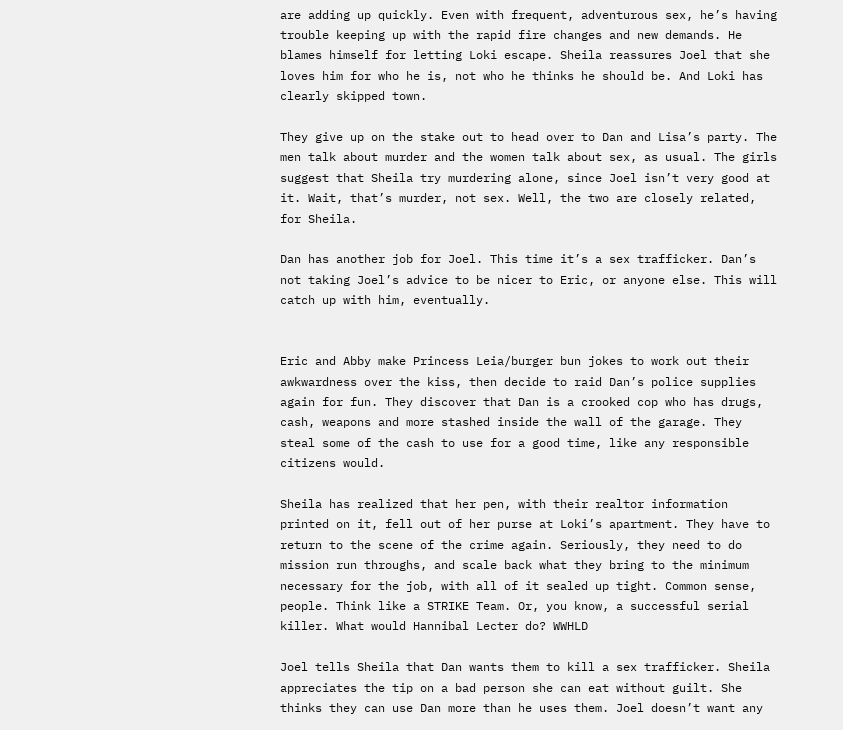are adding up quickly. Even with frequent, adventurous sex, he’s having trouble keeping up with the rapid fire changes and new demands. He blames himself for letting Loki escape. Sheila reassures Joel that she loves him for who he is, not who he thinks he should be. And Loki has clearly skipped town.

They give up on the stake out to head over to Dan and Lisa’s party. The men talk about murder and the women talk about sex, as usual. The girls suggest that Sheila try murdering alone, since Joel isn’t very good at it. Wait, that’s murder, not sex. Well, the two are closely related, for Sheila.

Dan has another job for Joel. This time it’s a sex trafficker. Dan’s not taking Joel’s advice to be nicer to Eric, or anyone else. This will catch up with him, eventually.


Eric and Abby make Princess Leia/burger bun jokes to work out their awkwardness over the kiss, then decide to raid Dan’s police supplies again for fun. They discover that Dan is a crooked cop who has drugs, cash, weapons and more stashed inside the wall of the garage. They steal some of the cash to use for a good time, like any responsible citizens would.

Sheila has realized that her pen, with their realtor information printed on it, fell out of her purse at Loki’s apartment. They have to return to the scene of the crime again. Seriously, they need to do mission run throughs, and scale back what they bring to the minimum necessary for the job, with all of it sealed up tight. Common sense, people. Think like a STRIKE Team. Or, you know, a successful serial killer. What would Hannibal Lecter do? WWHLD

Joel tells Sheila that Dan wants them to kill a sex trafficker. Sheila appreciates the tip on a bad person she can eat without guilt. She thinks they can use Dan more than he uses them. Joel doesn’t want any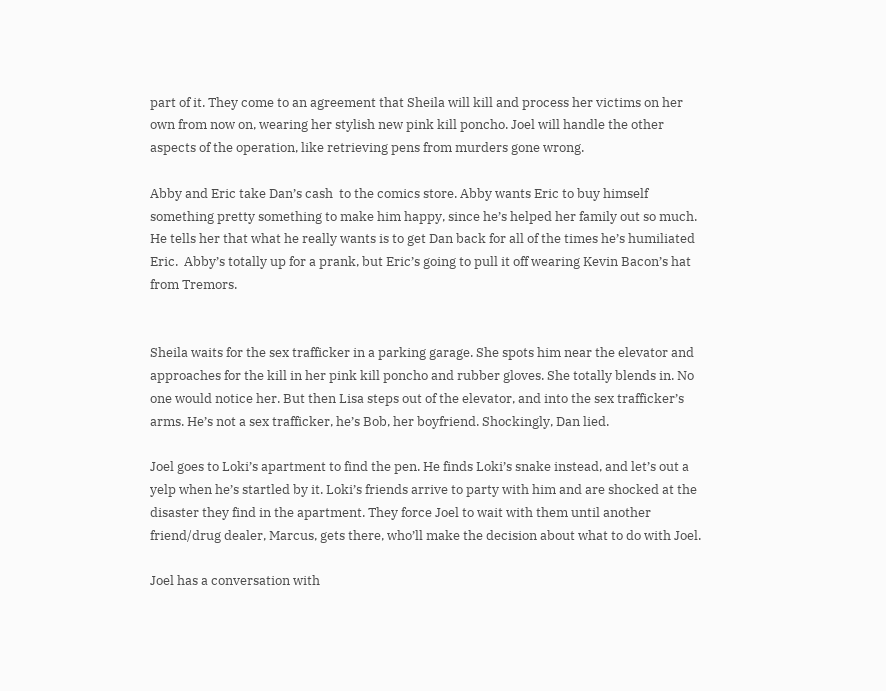part of it. They come to an agreement that Sheila will kill and process her victims on her own from now on, wearing her stylish new pink kill poncho. Joel will handle the other aspects of the operation, like retrieving pens from murders gone wrong.

Abby and Eric take Dan’s cash  to the comics store. Abby wants Eric to buy himself something pretty something to make him happy, since he’s helped her family out so much. He tells her that what he really wants is to get Dan back for all of the times he’s humiliated Eric.  Abby’s totally up for a prank, but Eric’s going to pull it off wearing Kevin Bacon’s hat from Tremors.


Sheila waits for the sex trafficker in a parking garage. She spots him near the elevator and approaches for the kill in her pink kill poncho and rubber gloves. She totally blends in. No one would notice her. But then Lisa steps out of the elevator, and into the sex trafficker’s arms. He’s not a sex trafficker, he’s Bob, her boyfriend. Shockingly, Dan lied.

Joel goes to Loki’s apartment to find the pen. He finds Loki’s snake instead, and let’s out a yelp when he’s startled by it. Loki’s friends arrive to party with him and are shocked at the disaster they find in the apartment. They force Joel to wait with them until another friend/drug dealer, Marcus, gets there, who’ll make the decision about what to do with Joel.

Joel has a conversation with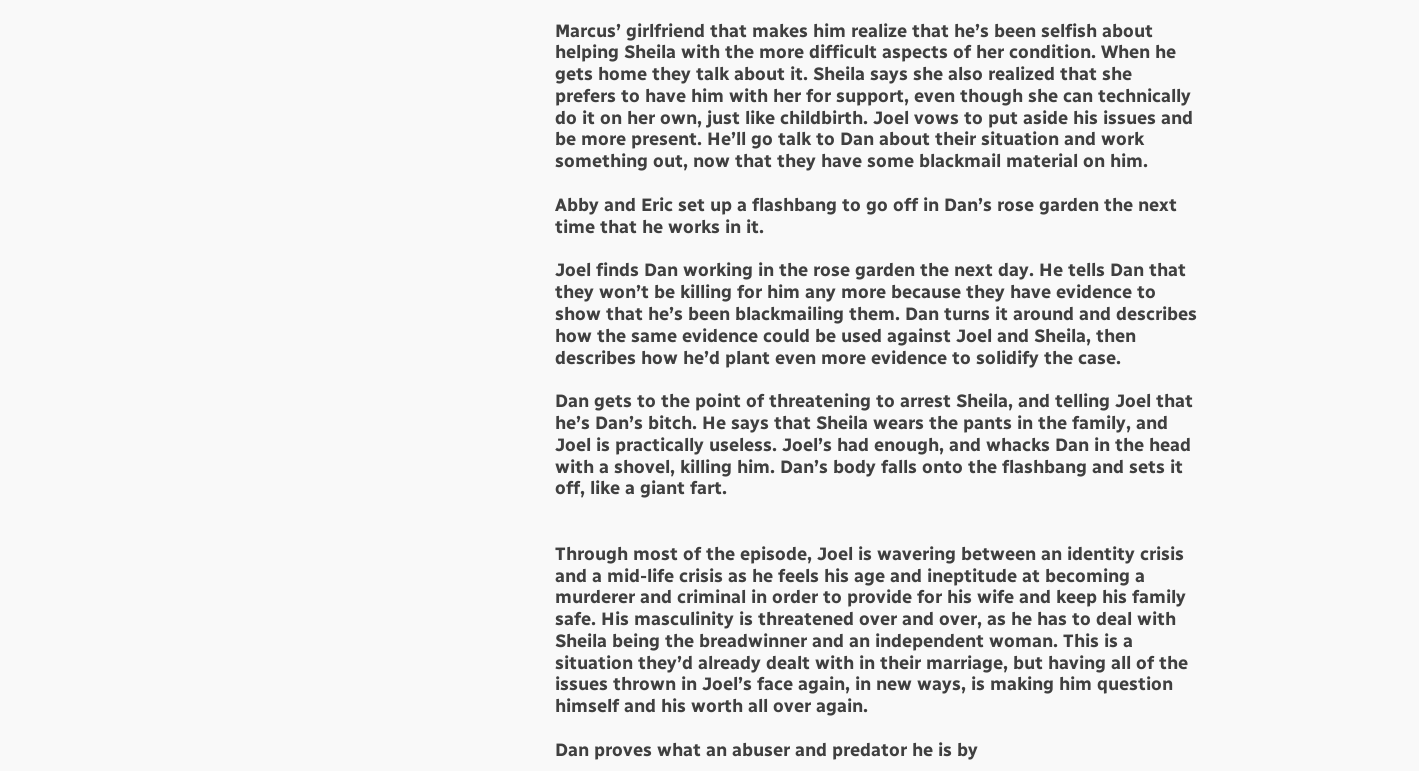Marcus’ girlfriend that makes him realize that he’s been selfish about helping Sheila with the more difficult aspects of her condition. When he gets home they talk about it. Sheila says she also realized that she prefers to have him with her for support, even though she can technically do it on her own, just like childbirth. Joel vows to put aside his issues and be more present. He’ll go talk to Dan about their situation and work something out, now that they have some blackmail material on him.

Abby and Eric set up a flashbang to go off in Dan’s rose garden the next time that he works in it.

Joel finds Dan working in the rose garden the next day. He tells Dan that they won’t be killing for him any more because they have evidence to show that he’s been blackmailing them. Dan turns it around and describes how the same evidence could be used against Joel and Sheila, then describes how he’d plant even more evidence to solidify the case.

Dan gets to the point of threatening to arrest Sheila, and telling Joel that he’s Dan’s bitch. He says that Sheila wears the pants in the family, and Joel is practically useless. Joel’s had enough, and whacks Dan in the head with a shovel, killing him. Dan’s body falls onto the flashbang and sets it off, like a giant fart.


Through most of the episode, Joel is wavering between an identity crisis and a mid-life crisis as he feels his age and ineptitude at becoming a murderer and criminal in order to provide for his wife and keep his family safe. His masculinity is threatened over and over, as he has to deal with Sheila being the breadwinner and an independent woman. This is a situation they’d already dealt with in their marriage, but having all of the issues thrown in Joel’s face again, in new ways, is making him question himself and his worth all over again.

Dan proves what an abuser and predator he is by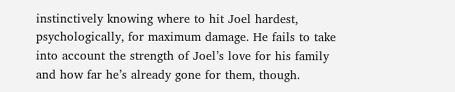instinctively knowing where to hit Joel hardest, psychologically, for maximum damage. He fails to take into account the strength of Joel’s love for his family and how far he’s already gone for them, though.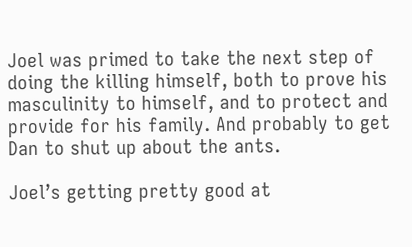Joel was primed to take the next step of doing the killing himself, both to prove his masculinity to himself, and to protect and provide for his family. And probably to get Dan to shut up about the ants.

Joel’s getting pretty good at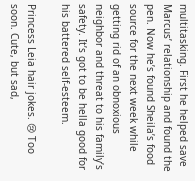multitasking. First he helped save Marcus’ relationship and found the pen. Now he’s found Sheila’s food source for the next week while getting rid of an obnoxious neighbor and threat to his family’s safety. It’s got to be hella good for his battered self-esteem.

Princess Leia hair jokes. 😢 Too soon. Cute, but sad,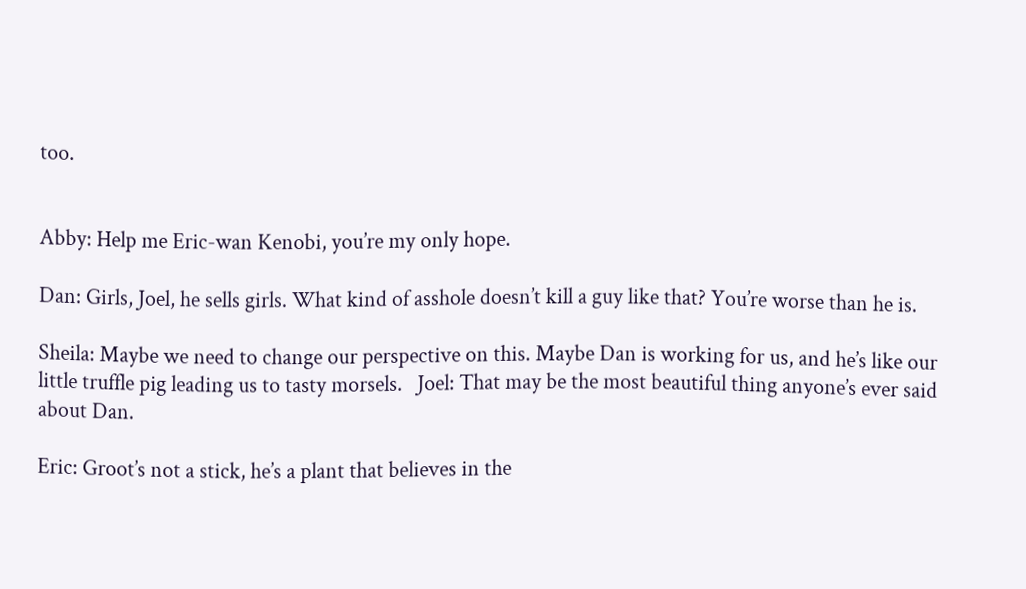too.


Abby: Help me Eric-wan Kenobi, you’re my only hope.

Dan: Girls, Joel, he sells girls. What kind of asshole doesn’t kill a guy like that? You’re worse than he is.

Sheila: Maybe we need to change our perspective on this. Maybe Dan is working for us, and he’s like our little truffle pig leading us to tasty morsels.   Joel: That may be the most beautiful thing anyone’s ever said about Dan.

Eric: Groot’s not a stick, he’s a plant that believes in the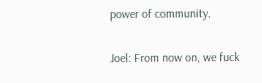power of community.

Joel: From now on, we fuck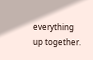everything up together.